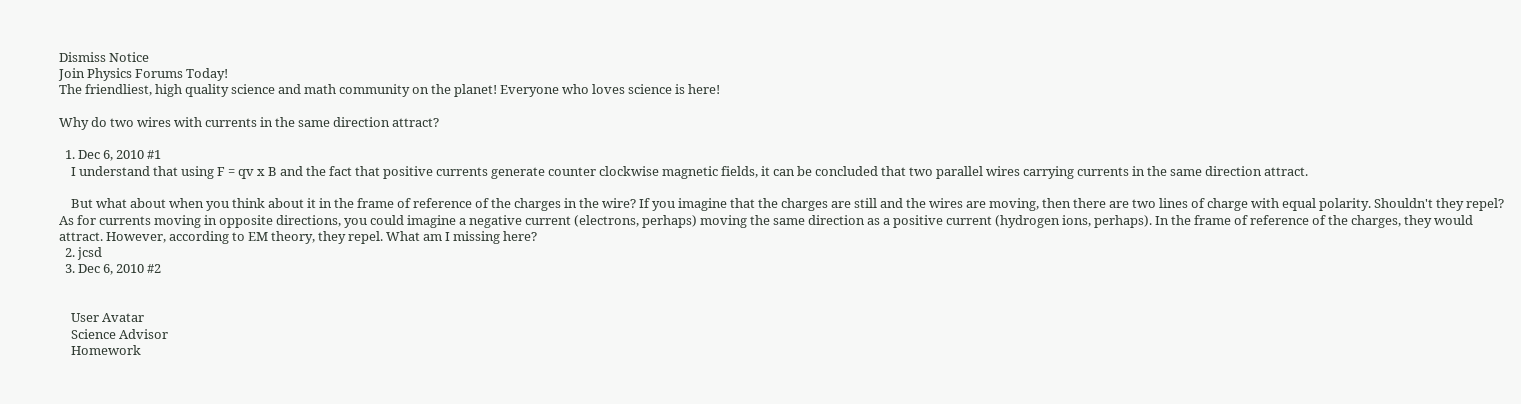Dismiss Notice
Join Physics Forums Today!
The friendliest, high quality science and math community on the planet! Everyone who loves science is here!

Why do two wires with currents in the same direction attract?

  1. Dec 6, 2010 #1
    I understand that using F = qv x B and the fact that positive currents generate counter clockwise magnetic fields, it can be concluded that two parallel wires carrying currents in the same direction attract.

    But what about when you think about it in the frame of reference of the charges in the wire? If you imagine that the charges are still and the wires are moving, then there are two lines of charge with equal polarity. Shouldn't they repel? As for currents moving in opposite directions, you could imagine a negative current (electrons, perhaps) moving the same direction as a positive current (hydrogen ions, perhaps). In the frame of reference of the charges, they would attract. However, according to EM theory, they repel. What am I missing here?
  2. jcsd
  3. Dec 6, 2010 #2


    User Avatar
    Science Advisor
    Homework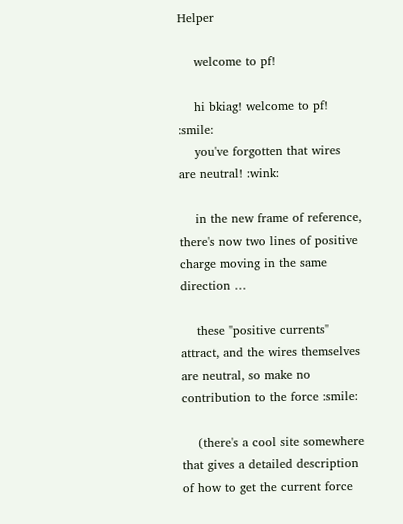Helper

    welcome to pf!

    hi bkiag! welcome to pf! :smile:
    you've forgotten that wires are neutral! :wink:

    in the new frame of reference, there's now two lines of positive charge moving in the same direction …

    these "positive currents" attract, and the wires themselves are neutral, so make no contribution to the force :smile:

    (there's a cool site somewhere that gives a detailed description of how to get the current force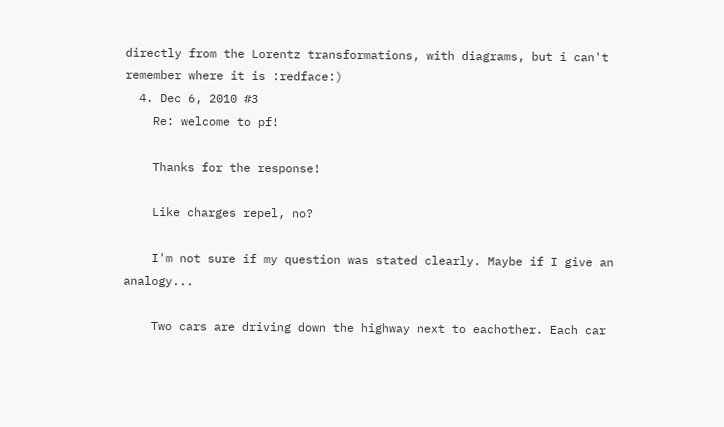directly from the Lorentz transformations, with diagrams, but i can't remember where it is :redface:)
  4. Dec 6, 2010 #3
    Re: welcome to pf!

    Thanks for the response!

    Like charges repel, no?

    I'm not sure if my question was stated clearly. Maybe if I give an analogy...

    Two cars are driving down the highway next to eachother. Each car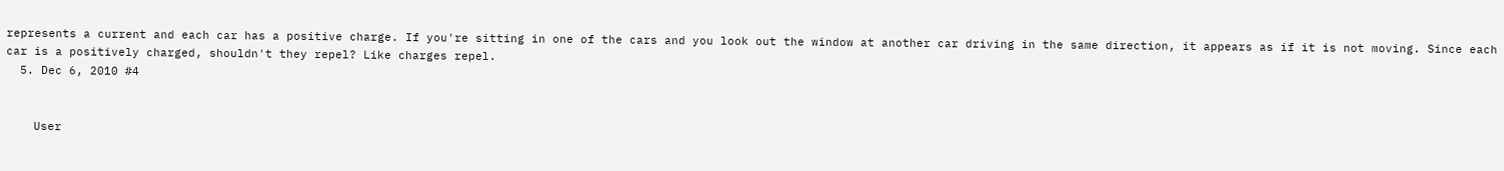represents a current and each car has a positive charge. If you're sitting in one of the cars and you look out the window at another car driving in the same direction, it appears as if it is not moving. Since each car is a positively charged, shouldn't they repel? Like charges repel.
  5. Dec 6, 2010 #4


    User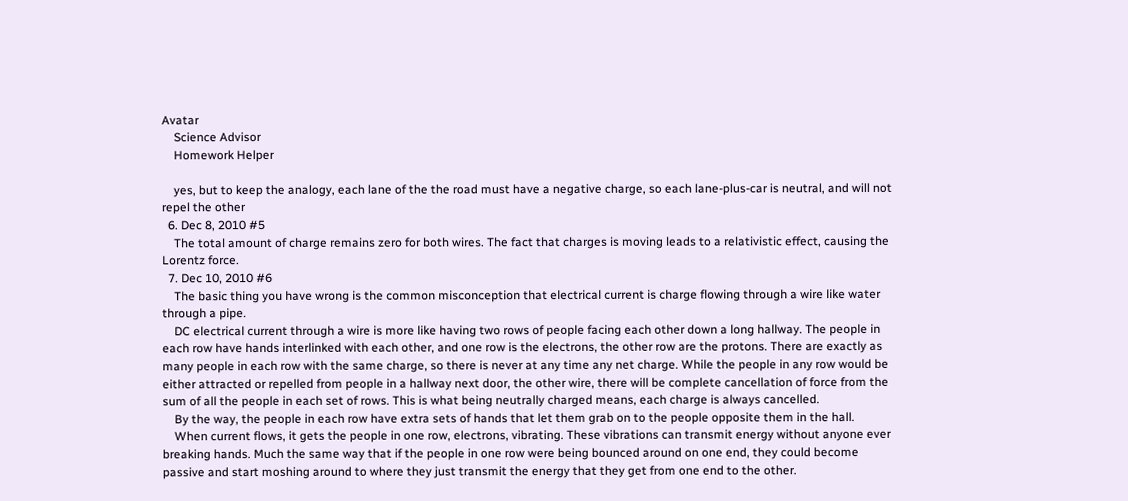Avatar
    Science Advisor
    Homework Helper

    yes, but to keep the analogy, each lane of the the road must have a negative charge, so each lane-plus-car is neutral, and will not repel the other
  6. Dec 8, 2010 #5
    The total amount of charge remains zero for both wires. The fact that charges is moving leads to a relativistic effect, causing the Lorentz force.
  7. Dec 10, 2010 #6
    The basic thing you have wrong is the common misconception that electrical current is charge flowing through a wire like water through a pipe.
    DC electrical current through a wire is more like having two rows of people facing each other down a long hallway. The people in each row have hands interlinked with each other, and one row is the electrons, the other row are the protons. There are exactly as many people in each row with the same charge, so there is never at any time any net charge. While the people in any row would be either attracted or repelled from people in a hallway next door, the other wire, there will be complete cancellation of force from the sum of all the people in each set of rows. This is what being neutrally charged means, each charge is always cancelled.
    By the way, the people in each row have extra sets of hands that let them grab on to the people opposite them in the hall.
    When current flows, it gets the people in one row, electrons, vibrating. These vibrations can transmit energy without anyone ever breaking hands. Much the same way that if the people in one row were being bounced around on one end, they could become passive and start moshing around to where they just transmit the energy that they get from one end to the other.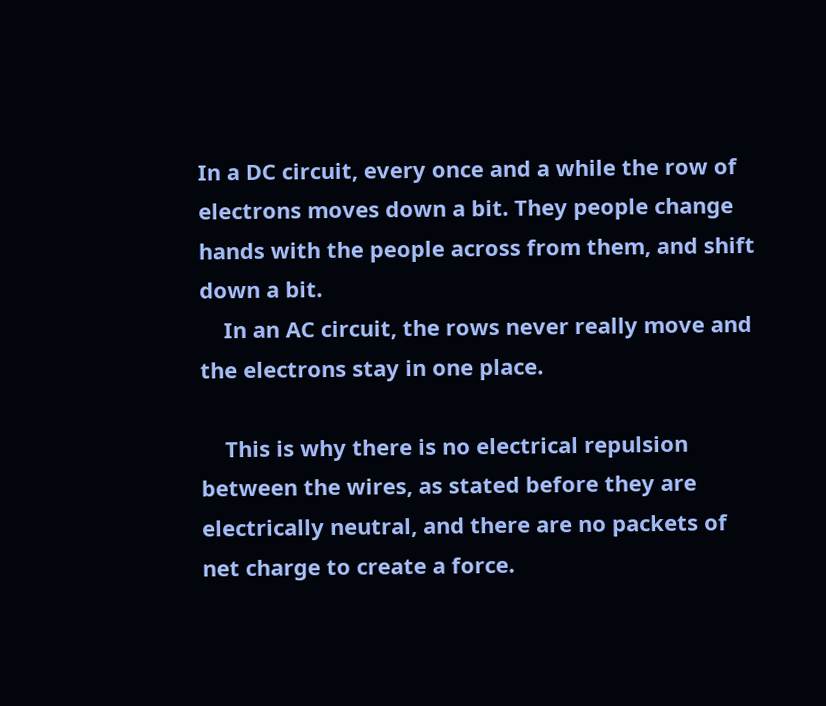In a DC circuit, every once and a while the row of electrons moves down a bit. They people change hands with the people across from them, and shift down a bit.
    In an AC circuit, the rows never really move and the electrons stay in one place.

    This is why there is no electrical repulsion between the wires, as stated before they are electrically neutral, and there are no packets of net charge to create a force.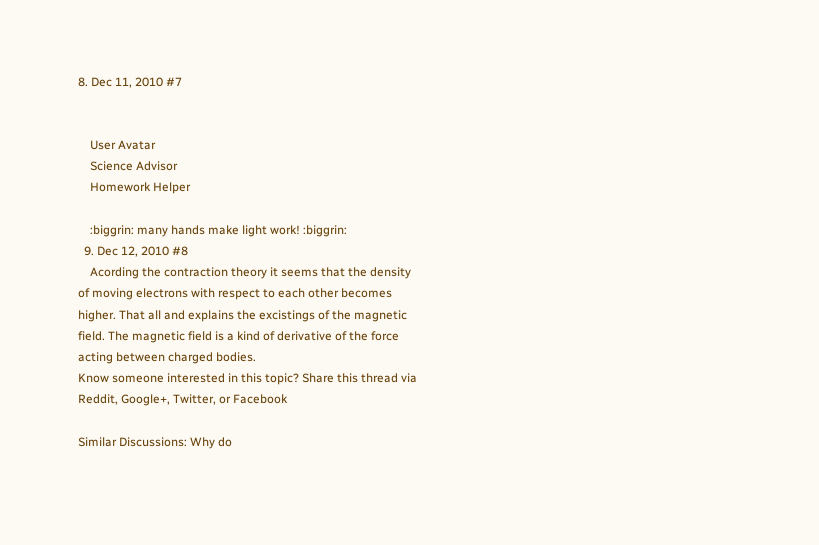8. Dec 11, 2010 #7


    User Avatar
    Science Advisor
    Homework Helper

    :biggrin: many hands make light work! :biggrin:
  9. Dec 12, 2010 #8
    Acording the contraction theory it seems that the density of moving electrons with respect to each other becomes higher. That all and explains the excistings of the magnetic field. The magnetic field is a kind of derivative of the force acting between charged bodies.
Know someone interested in this topic? Share this thread via Reddit, Google+, Twitter, or Facebook

Similar Discussions: Why do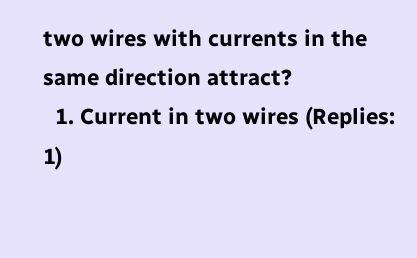two wires with currents in the same direction attract?
  1. Current in two wires (Replies: 1)